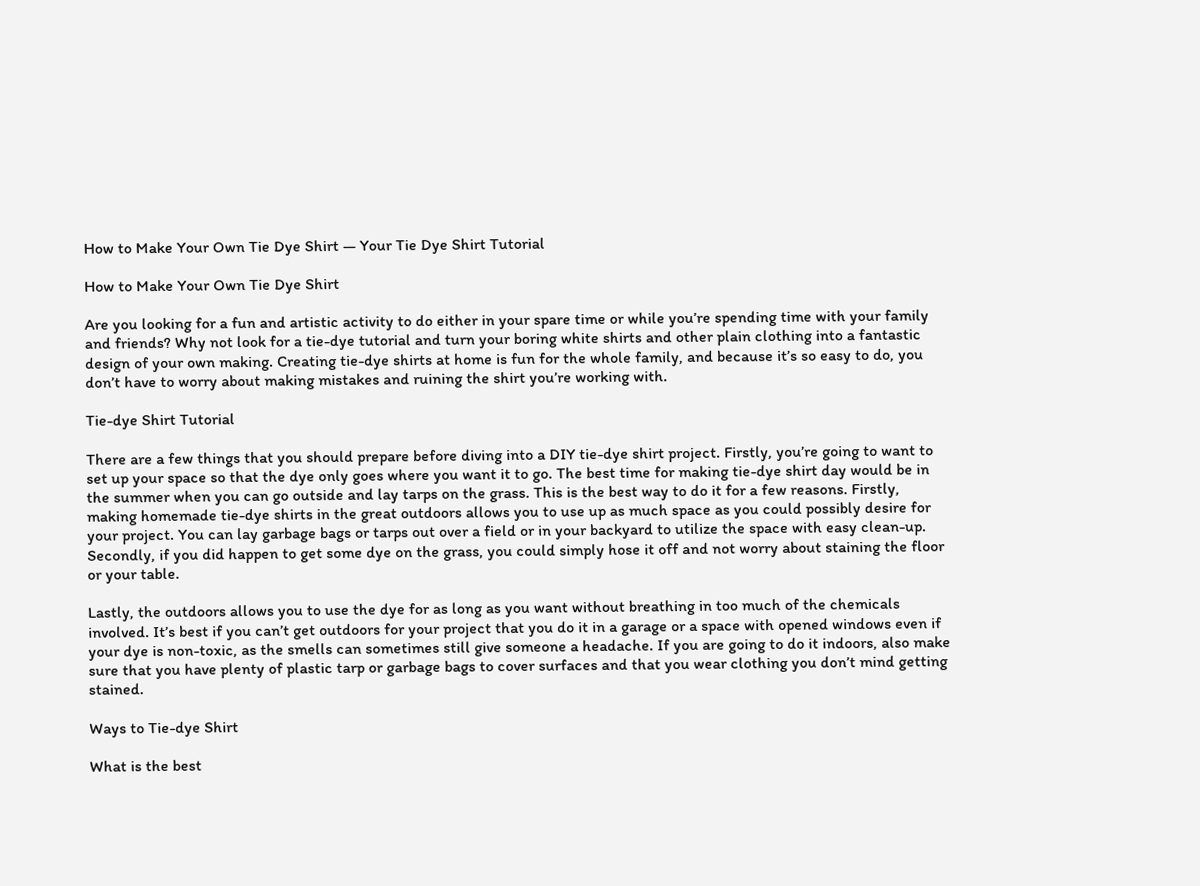How to Make Your Own Tie Dye Shirt — Your Tie Dye Shirt Tutorial

How to Make Your Own Tie Dye Shirt

Are you looking for a fun and artistic activity to do either in your spare time or while you’re spending time with your family and friends? Why not look for a tie-dye tutorial and turn your boring white shirts and other plain clothing into a fantastic design of your own making. Creating tie-dye shirts at home is fun for the whole family, and because it’s so easy to do, you don’t have to worry about making mistakes and ruining the shirt you’re working with.

Tie-dye Shirt Tutorial

There are a few things that you should prepare before diving into a DIY tie-dye shirt project. Firstly, you’re going to want to set up your space so that the dye only goes where you want it to go. The best time for making tie-dye shirt day would be in the summer when you can go outside and lay tarps on the grass. This is the best way to do it for a few reasons. Firstly, making homemade tie-dye shirts in the great outdoors allows you to use up as much space as you could possibly desire for your project. You can lay garbage bags or tarps out over a field or in your backyard to utilize the space with easy clean-up. Secondly, if you did happen to get some dye on the grass, you could simply hose it off and not worry about staining the floor or your table.

Lastly, the outdoors allows you to use the dye for as long as you want without breathing in too much of the chemicals involved. It’s best if you can’t get outdoors for your project that you do it in a garage or a space with opened windows even if your dye is non-toxic, as the smells can sometimes still give someone a headache. If you are going to do it indoors, also make sure that you have plenty of plastic tarp or garbage bags to cover surfaces and that you wear clothing you don’t mind getting stained.

Ways to Tie-dye Shirt

What is the best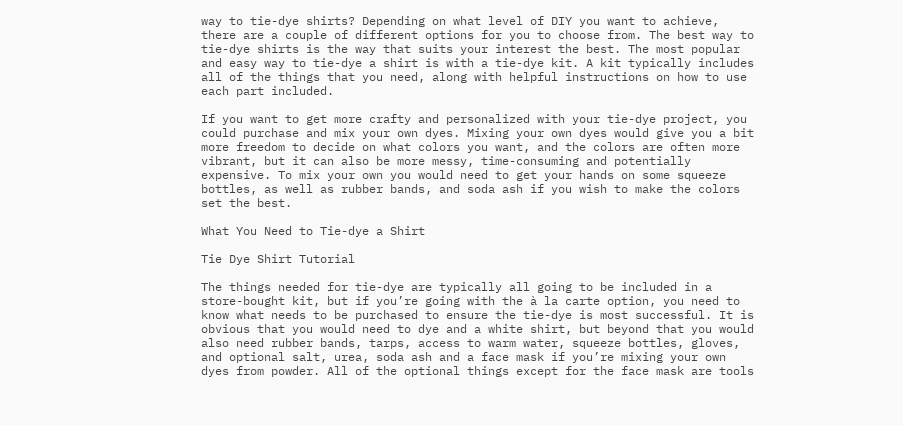way to tie-dye shirts? Depending on what level of DIY you want to achieve, there are a couple of different options for you to choose from. The best way to tie-dye shirts is the way that suits your interest the best. The most popular and easy way to tie-dye a shirt is with a tie-dye kit. A kit typically includes all of the things that you need, along with helpful instructions on how to use each part included.

If you want to get more crafty and personalized with your tie-dye project, you could purchase and mix your own dyes. Mixing your own dyes would give you a bit more freedom to decide on what colors you want, and the colors are often more vibrant, but it can also be more messy, time-consuming and potentially expensive. To mix your own you would need to get your hands on some squeeze bottles, as well as rubber bands, and soda ash if you wish to make the colors set the best.

What You Need to Tie-dye a Shirt

Tie Dye Shirt Tutorial

The things needed for tie-dye are typically all going to be included in a store-bought kit, but if you’re going with the à la carte option, you need to know what needs to be purchased to ensure the tie-dye is most successful. It is obvious that you would need to dye and a white shirt, but beyond that you would also need rubber bands, tarps, access to warm water, squeeze bottles, gloves, and optional salt, urea, soda ash and a face mask if you’re mixing your own dyes from powder. All of the optional things except for the face mask are tools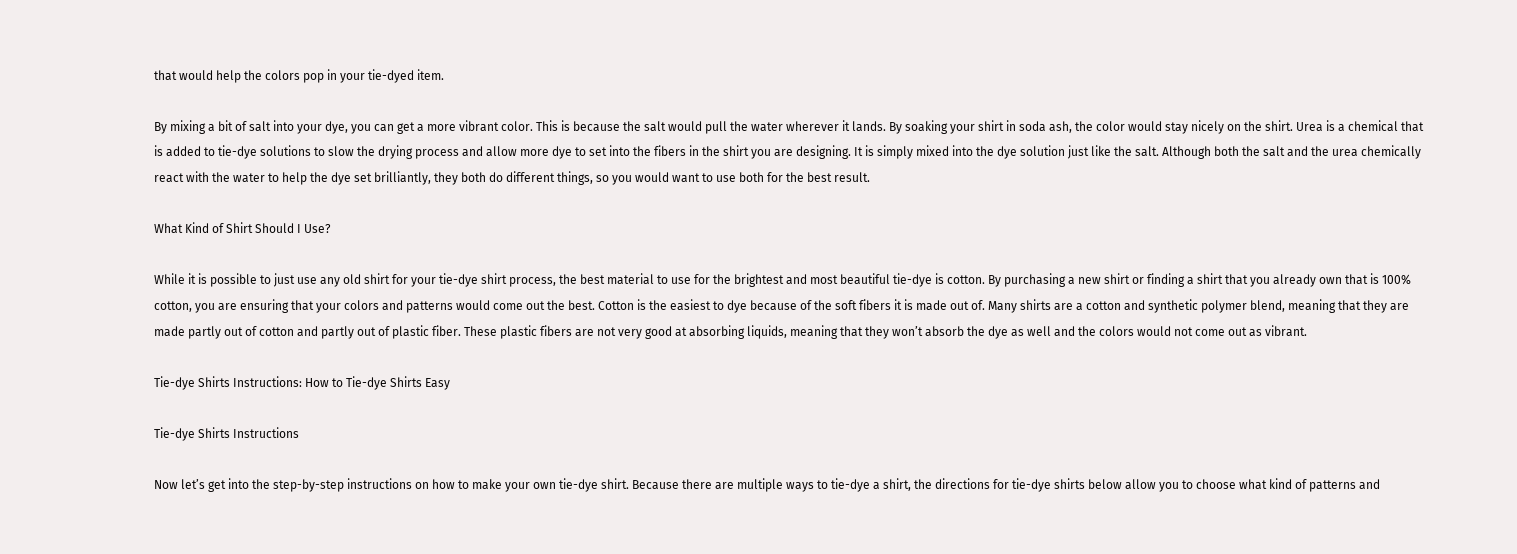that would help the colors pop in your tie-dyed item.

By mixing a bit of salt into your dye, you can get a more vibrant color. This is because the salt would pull the water wherever it lands. By soaking your shirt in soda ash, the color would stay nicely on the shirt. Urea is a chemical that is added to tie-dye solutions to slow the drying process and allow more dye to set into the fibers in the shirt you are designing. It is simply mixed into the dye solution just like the salt. Although both the salt and the urea chemically react with the water to help the dye set brilliantly, they both do different things, so you would want to use both for the best result.

What Kind of Shirt Should I Use?

While it is possible to just use any old shirt for your tie-dye shirt process, the best material to use for the brightest and most beautiful tie-dye is cotton. By purchasing a new shirt or finding a shirt that you already own that is 100% cotton, you are ensuring that your colors and patterns would come out the best. Cotton is the easiest to dye because of the soft fibers it is made out of. Many shirts are a cotton and synthetic polymer blend, meaning that they are made partly out of cotton and partly out of plastic fiber. These plastic fibers are not very good at absorbing liquids, meaning that they won’t absorb the dye as well and the colors would not come out as vibrant.

Tie-dye Shirts Instructions: How to Tie-dye Shirts Easy

Tie-dye Shirts Instructions

Now let’s get into the step-by-step instructions on how to make your own tie-dye shirt. Because there are multiple ways to tie-dye a shirt, the directions for tie-dye shirts below allow you to choose what kind of patterns and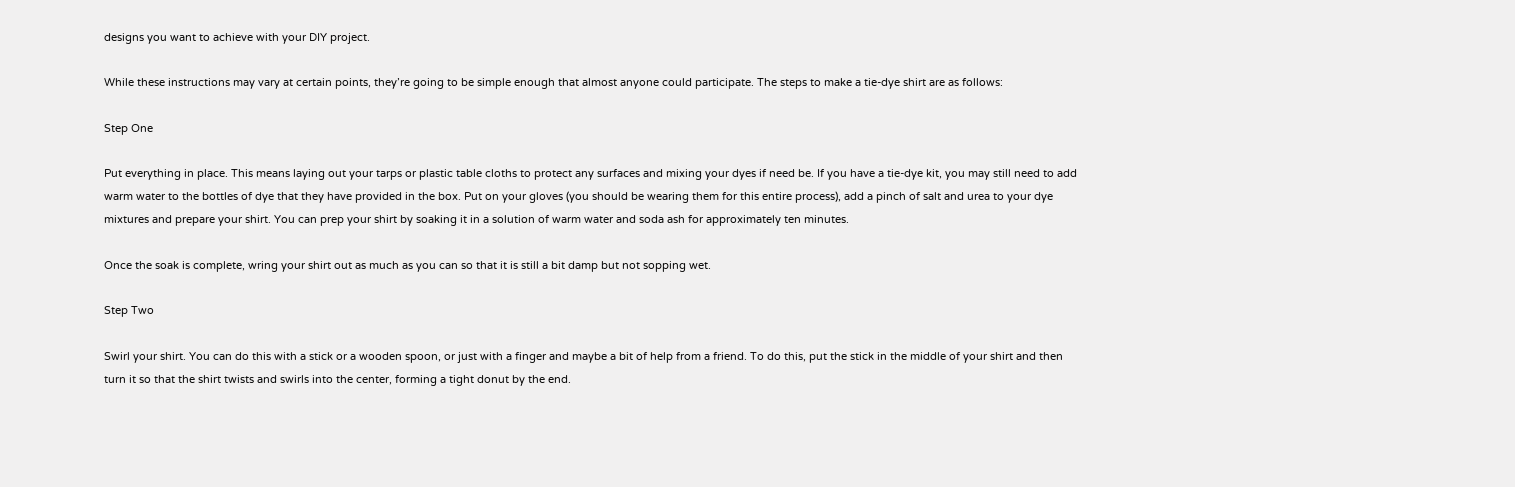designs you want to achieve with your DIY project.

While these instructions may vary at certain points, they’re going to be simple enough that almost anyone could participate. The steps to make a tie-dye shirt are as follows:

Step One

Put everything in place. This means laying out your tarps or plastic table cloths to protect any surfaces and mixing your dyes if need be. If you have a tie-dye kit, you may still need to add warm water to the bottles of dye that they have provided in the box. Put on your gloves (you should be wearing them for this entire process), add a pinch of salt and urea to your dye mixtures and prepare your shirt. You can prep your shirt by soaking it in a solution of warm water and soda ash for approximately ten minutes.

Once the soak is complete, wring your shirt out as much as you can so that it is still a bit damp but not sopping wet.

Step Two

Swirl your shirt. You can do this with a stick or a wooden spoon, or just with a finger and maybe a bit of help from a friend. To do this, put the stick in the middle of your shirt and then turn it so that the shirt twists and swirls into the center, forming a tight donut by the end.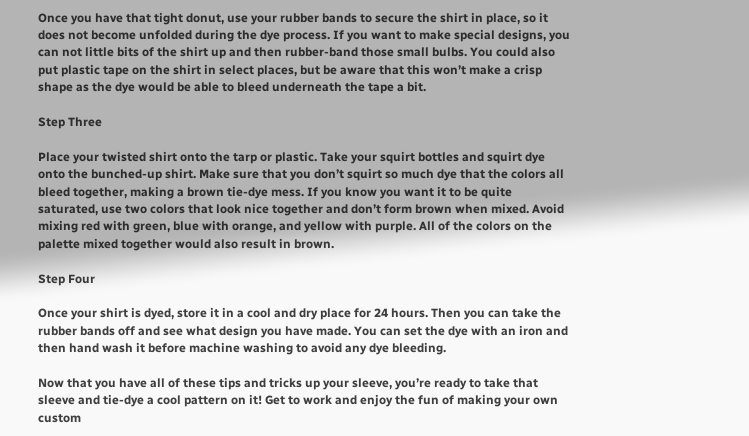Once you have that tight donut, use your rubber bands to secure the shirt in place, so it does not become unfolded during the dye process. If you want to make special designs, you can not little bits of the shirt up and then rubber-band those small bulbs. You could also put plastic tape on the shirt in select places, but be aware that this won’t make a crisp shape as the dye would be able to bleed underneath the tape a bit.

Step Three

Place your twisted shirt onto the tarp or plastic. Take your squirt bottles and squirt dye onto the bunched-up shirt. Make sure that you don’t squirt so much dye that the colors all bleed together, making a brown tie-dye mess. If you know you want it to be quite saturated, use two colors that look nice together and don’t form brown when mixed. Avoid mixing red with green, blue with orange, and yellow with purple. All of the colors on the palette mixed together would also result in brown.

Step Four

Once your shirt is dyed, store it in a cool and dry place for 24 hours. Then you can take the rubber bands off and see what design you have made. You can set the dye with an iron and then hand wash it before machine washing to avoid any dye bleeding.

Now that you have all of these tips and tricks up your sleeve, you’re ready to take that sleeve and tie-dye a cool pattern on it! Get to work and enjoy the fun of making your own custom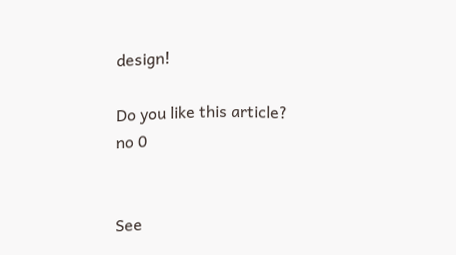design!

Do you like this article?
no 0


See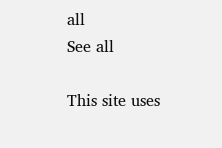all
See all

This site uses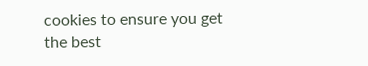cookies to ensure you get the best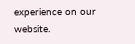experience on our website.